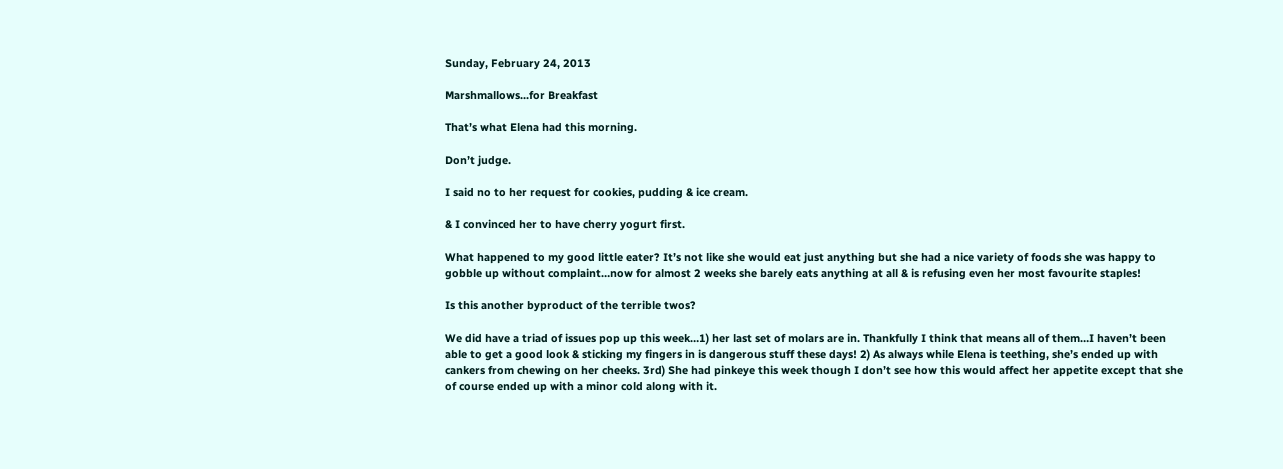Sunday, February 24, 2013

Marshmallows...for Breakfast

That’s what Elena had this morning.

Don’t judge.

I said no to her request for cookies, pudding & ice cream.

& I convinced her to have cherry yogurt first.

What happened to my good little eater? It’s not like she would eat just anything but she had a nice variety of foods she was happy to gobble up without complaint…now for almost 2 weeks she barely eats anything at all & is refusing even her most favourite staples!

Is this another byproduct of the terrible twos?

We did have a triad of issues pop up this week…1) her last set of molars are in. Thankfully I think that means all of them…I haven’t been able to get a good look & sticking my fingers in is dangerous stuff these days! 2) As always while Elena is teething, she’s ended up with cankers from chewing on her cheeks. 3rd) She had pinkeye this week though I don’t see how this would affect her appetite except that she of course ended up with a minor cold along with it.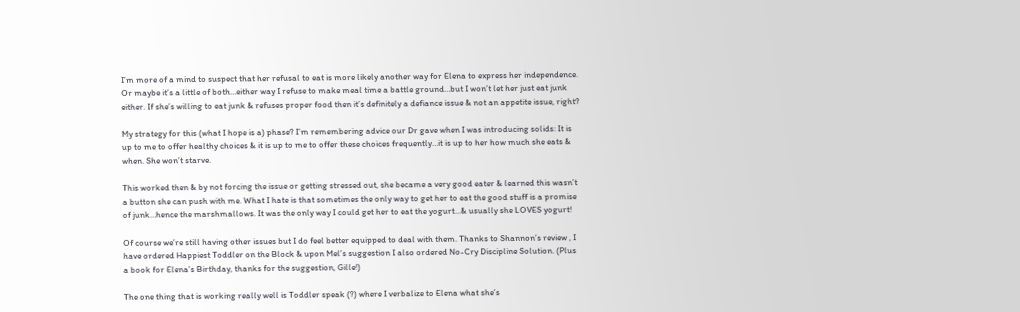I’m more of a mind to suspect that her refusal to eat is more likely another way for Elena to express her independence. Or maybe it’s a little of both…either way I refuse to make meal time a battle ground…but I won’t let her just eat junk either. If she’s willing to eat junk & refuses proper food then it’s definitely a defiance issue & not an appetite issue, right?

My strategy for this (what I hope is a) phase? I’m remembering advice our Dr gave when I was introducing solids: It is up to me to offer healthy choices & it is up to me to offer these choices frequently…it is up to her how much she eats & when. She won’t starve.

This worked then & by not forcing the issue or getting stressed out, she became a very good eater & learned this wasn’t a button she can push with me. What I hate is that sometimes the only way to get her to eat the good stuff is a promise of junk…hence the marshmallows. It was the only way I could get her to eat the yogurt...& usually she LOVES yogurt!

Of course we’re still having other issues but I do feel better equipped to deal with them. Thanks to Shannon’s review , I have ordered Happiest Toddler on the Block & upon Mel’s suggestion I also ordered No-Cry Discipline Solution. (Plus a book for Elena’s Birthday, thanks for the suggestion, Gille!)

The one thing that is working really well is Toddler speak (?) where I verbalize to Elena what she’s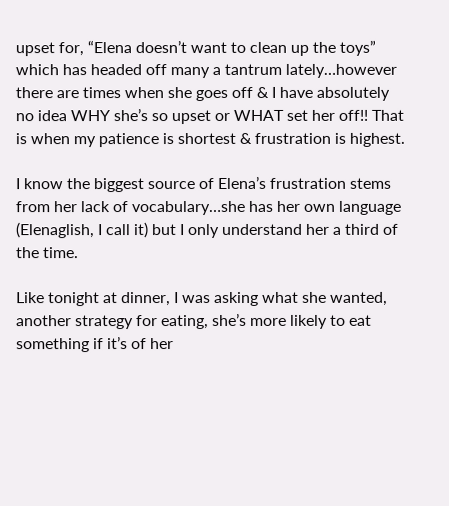upset for, “Elena doesn’t want to clean up the toys” which has headed off many a tantrum lately…however there are times when she goes off & I have absolutely no idea WHY she’s so upset or WHAT set her off!! That is when my patience is shortest & frustration is highest.

I know the biggest source of Elena’s frustration stems from her lack of vocabulary…she has her own language (Elenaglish, I call it) but I only understand her a third of the time.

Like tonight at dinner, I was asking what she wanted, another strategy for eating, she’s more likely to eat something if it’s of her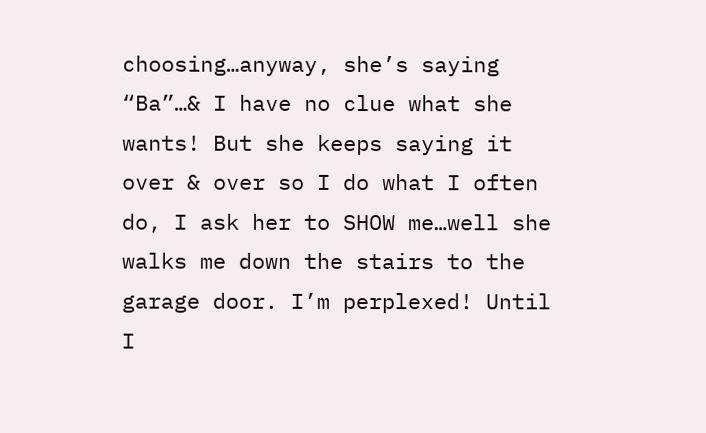choosing…anyway, she’s saying “Ba”…& I have no clue what she wants! But she keeps saying it over & over so I do what I often do, I ask her to SHOW me…well she walks me down the stairs to the garage door. I’m perplexed! Until I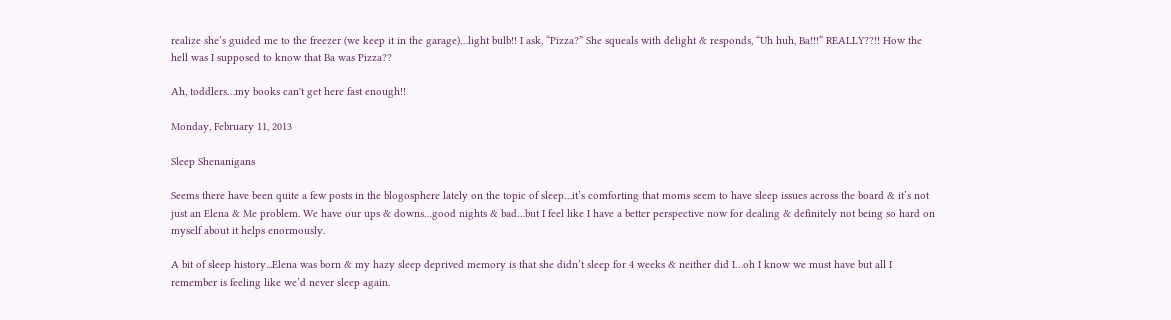realize she’s guided me to the freezer (we keep it in the garage)…light bulb!! I ask, “Pizza?” She squeals with delight & responds, “Uh huh, Ba!!!” REALLY??!! How the hell was I supposed to know that Ba was Pizza??

Ah, toddlers…my books can't get here fast enough!!

Monday, February 11, 2013

Sleep Shenanigans

Seems there have been quite a few posts in the blogosphere lately on the topic of sleep…it’s comforting that moms seem to have sleep issues across the board & it’s not just an Elena & Me problem. We have our ups & downs…good nights & bad…but I feel like I have a better perspective now for dealing & definitely not being so hard on myself about it helps enormously.

A bit of sleep history...Elena was born & my hazy sleep deprived memory is that she didn’t sleep for 4 weeks & neither did I…oh I know we must have but all I remember is feeling like we’d never sleep again.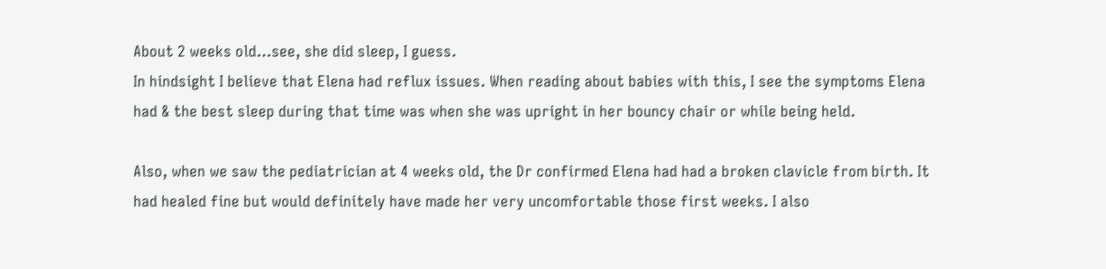About 2 weeks old...see, she did sleep, I guess.
In hindsight I believe that Elena had reflux issues. When reading about babies with this, I see the symptoms Elena had & the best sleep during that time was when she was upright in her bouncy chair or while being held.

Also, when we saw the pediatrician at 4 weeks old, the Dr confirmed Elena had had a broken clavicle from birth. It had healed fine but would definitely have made her very uncomfortable those first weeks. I also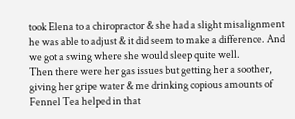took Elena to a chiropractor & she had a slight misalignment he was able to adjust & it did seem to make a difference. And we got a swing where she would sleep quite well.
Then there were her gas issues but getting her a soother, giving her gripe water & me drinking copious amounts of Fennel Tea helped in that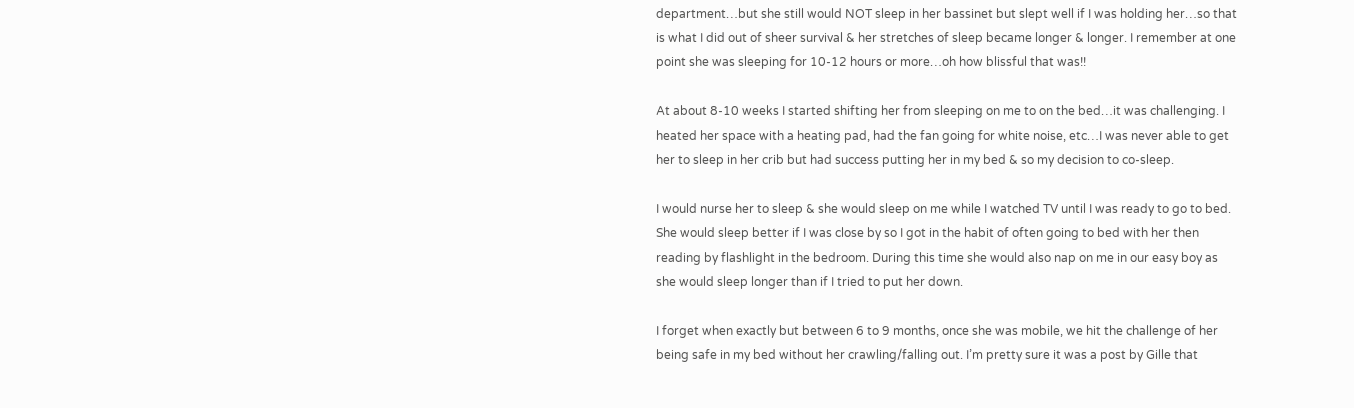department…but she still would NOT sleep in her bassinet but slept well if I was holding her…so that is what I did out of sheer survival & her stretches of sleep became longer & longer. I remember at one point she was sleeping for 10-12 hours or more…oh how blissful that was!!

At about 8-10 weeks I started shifting her from sleeping on me to on the bed…it was challenging. I heated her space with a heating pad, had the fan going for white noise, etc…I was never able to get her to sleep in her crib but had success putting her in my bed & so my decision to co-sleep.

I would nurse her to sleep & she would sleep on me while I watched TV until I was ready to go to bed. She would sleep better if I was close by so I got in the habit of often going to bed with her then reading by flashlight in the bedroom. During this time she would also nap on me in our easy boy as she would sleep longer than if I tried to put her down.

I forget when exactly but between 6 to 9 months, once she was mobile, we hit the challenge of her being safe in my bed without her crawling/falling out. I’m pretty sure it was a post by Gille that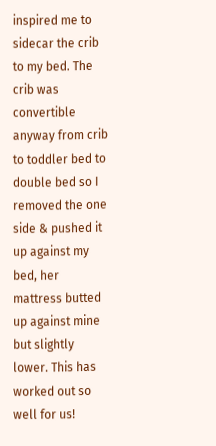inspired me to sidecar the crib to my bed. The crib was convertible anyway from crib to toddler bed to double bed so I removed the one side & pushed it up against my bed, her mattress butted up against mine but slightly lower. This has worked out so well for us!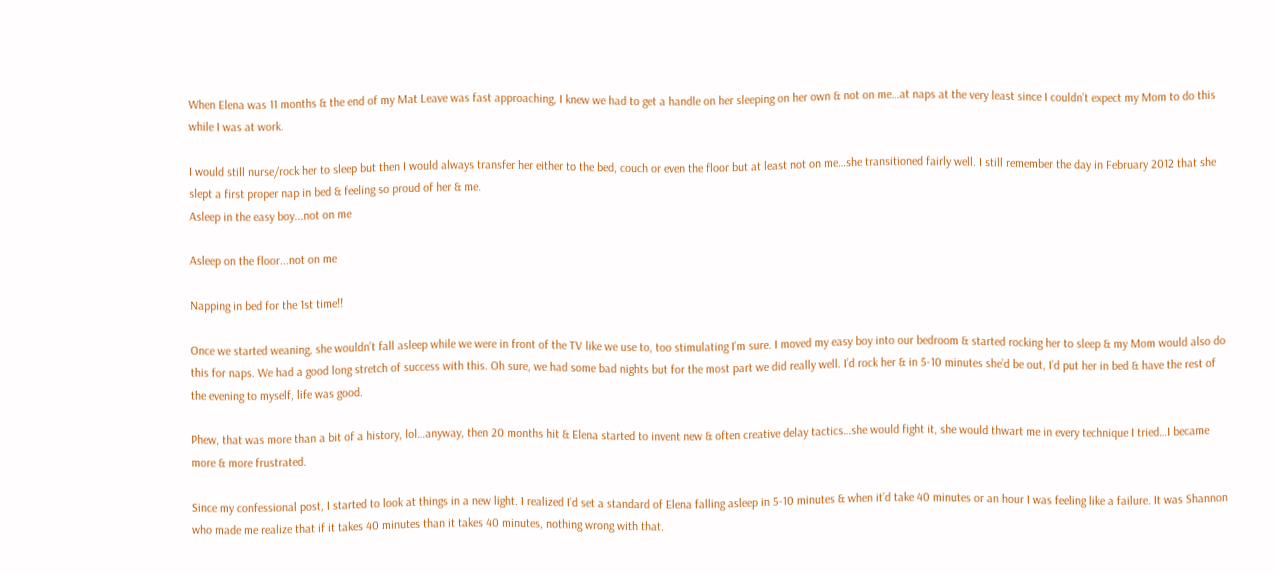When Elena was 11 months & the end of my Mat Leave was fast approaching, I knew we had to get a handle on her sleeping on her own & not on me…at naps at the very least since I couldn’t expect my Mom to do this while I was at work.

I would still nurse/rock her to sleep but then I would always transfer her either to the bed, couch or even the floor but at least not on me…she transitioned fairly well. I still remember the day in February 2012 that she slept a first proper nap in bed & feeling so proud of her & me.
Asleep in the easy boy...not on me

Asleep on the floor...not on me

Napping in bed for the 1st time!!

Once we started weaning, she wouldn’t fall asleep while we were in front of the TV like we use to, too stimulating I’m sure. I moved my easy boy into our bedroom & started rocking her to sleep & my Mom would also do this for naps. We had a good long stretch of success with this. Oh sure, we had some bad nights but for the most part we did really well. I’d rock her & in 5-10 minutes she’d be out, I’d put her in bed & have the rest of the evening to myself, life was good.

Phew, that was more than a bit of a history, lol…anyway, then 20 months hit & Elena started to invent new & often creative delay tactics…she would fight it, she would thwart me in every technique I tried…I became more & more frustrated.

Since my confessional post, I started to look at things in a new light. I realized I’d set a standard of Elena falling asleep in 5-10 minutes & when it’d take 40 minutes or an hour I was feeling like a failure. It was Shannon who made me realize that if it takes 40 minutes than it takes 40 minutes, nothing wrong with that.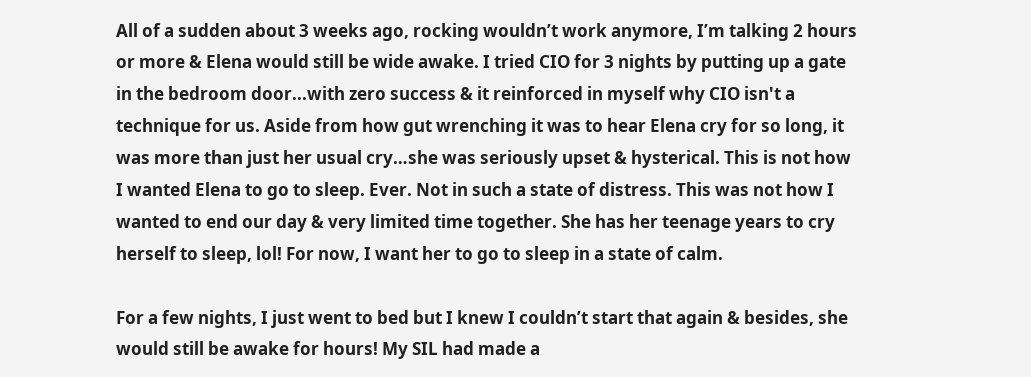All of a sudden about 3 weeks ago, rocking wouldn’t work anymore, I’m talking 2 hours or more & Elena would still be wide awake. I tried CIO for 3 nights by putting up a gate in the bedroom door...with zero success & it reinforced in myself why CIO isn't a technique for us. Aside from how gut wrenching it was to hear Elena cry for so long, it was more than just her usual cry…she was seriously upset & hysterical. This is not how I wanted Elena to go to sleep. Ever. Not in such a state of distress. This was not how I wanted to end our day & very limited time together. She has her teenage years to cry herself to sleep, lol! For now, I want her to go to sleep in a state of calm.

For a few nights, I just went to bed but I knew I couldn’t start that again & besides, she would still be awake for hours! My SIL had made a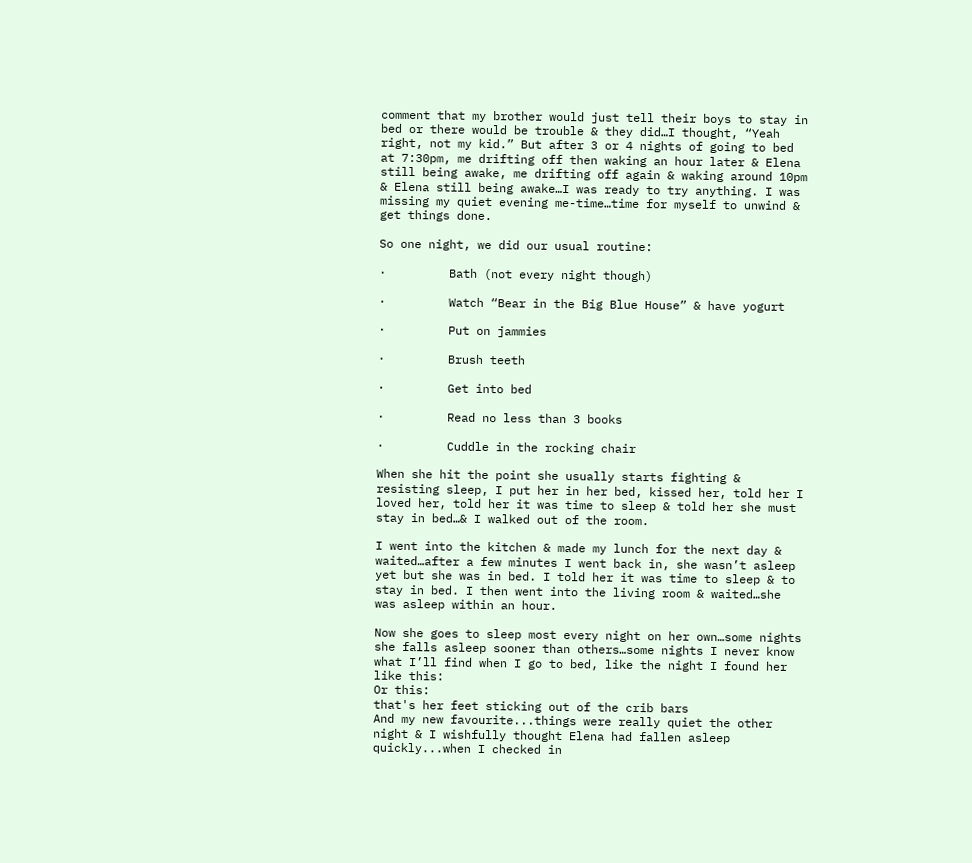comment that my brother would just tell their boys to stay in bed or there would be trouble & they did…I thought, “Yeah right, not my kid.” But after 3 or 4 nights of going to bed at 7:30pm, me drifting off then waking an hour later & Elena still being awake, me drifting off again & waking around 10pm & Elena still being awake…I was ready to try anything. I was missing my quiet evening me-time…time for myself to unwind & get things done.

So one night, we did our usual routine:

·         Bath (not every night though)

·         Watch “Bear in the Big Blue House” & have yogurt

·         Put on jammies

·         Brush teeth

·         Get into bed

·         Read no less than 3 books

·         Cuddle in the rocking chair

When she hit the point she usually starts fighting & resisting sleep, I put her in her bed, kissed her, told her I loved her, told her it was time to sleep & told her she must stay in bed…& I walked out of the room.

I went into the kitchen & made my lunch for the next day & waited…after a few minutes I went back in, she wasn’t asleep yet but she was in bed. I told her it was time to sleep & to stay in bed. I then went into the living room & waited…she was asleep within an hour.

Now she goes to sleep most every night on her own…some nights she falls asleep sooner than others…some nights I never know what I’ll find when I go to bed, like the night I found her like this:
Or this:
that's her feet sticking out of the crib bars
And my new favourite...things were really quiet the other night & I wishfully thought Elena had fallen asleep quickly...when I checked in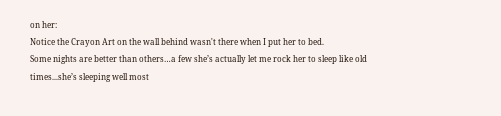on her:
Notice the Crayon Art on the wall behind wasn't there when I put her to bed.
Some nights are better than others…a few she’s actually let me rock her to sleep like old times...she’s sleeping well most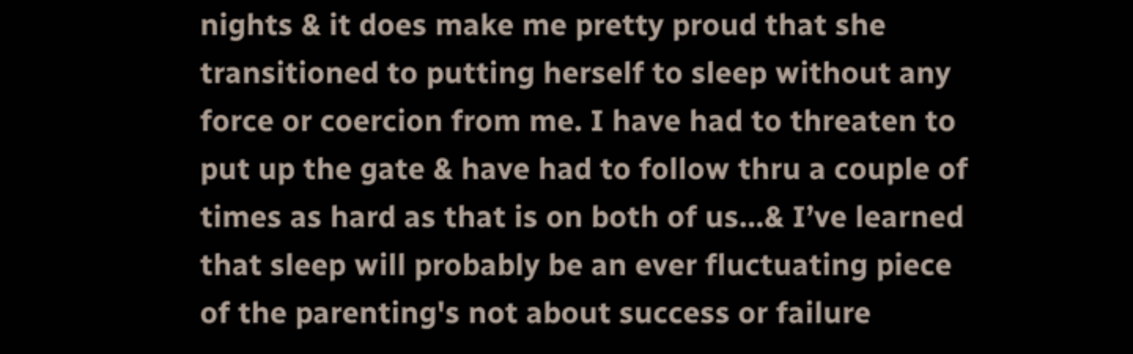nights & it does make me pretty proud that she transitioned to putting herself to sleep without any force or coercion from me. I have had to threaten to put up the gate & have had to follow thru a couple of times as hard as that is on both of us…& I’ve learned that sleep will probably be an ever fluctuating piece of the parenting's not about success or failure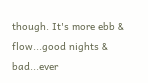though. It's more ebb & flow...good nights & bad...ever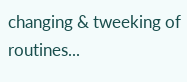changing & tweeking of routines...